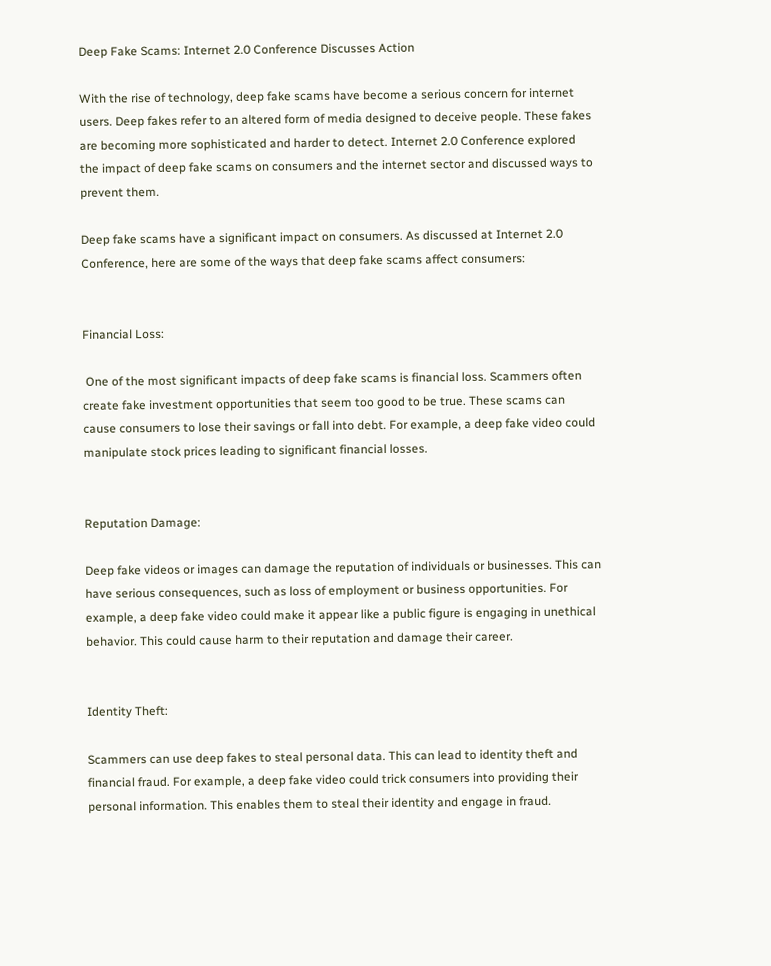Deep Fake Scams: Internet 2.0 Conference Discusses Action

With the rise of technology, deep fake scams have become a serious concern for internet users. Deep fakes refer to an altered form of media designed to deceive people. These fakes are becoming more sophisticated and harder to detect. Internet 2.0 Conference explored the impact of deep fake scams on consumers and the internet sector and discussed ways to prevent them.

Deep fake scams have a significant impact on consumers. As discussed at Internet 2.0 Conference, here are some of the ways that deep fake scams affect consumers:


Financial Loss:

 One of the most significant impacts of deep fake scams is financial loss. Scammers often create fake investment opportunities that seem too good to be true. These scams can cause consumers to lose their savings or fall into debt. For example, a deep fake video could manipulate stock prices leading to significant financial losses.


Reputation Damage:

Deep fake videos or images can damage the reputation of individuals or businesses. This can have serious consequences, such as loss of employment or business opportunities. For example, a deep fake video could make it appear like a public figure is engaging in unethical behavior. This could cause harm to their reputation and damage their career.


Identity Theft:

Scammers can use deep fakes to steal personal data. This can lead to identity theft and financial fraud. For example, a deep fake video could trick consumers into providing their personal information. This enables them to steal their identity and engage in fraud.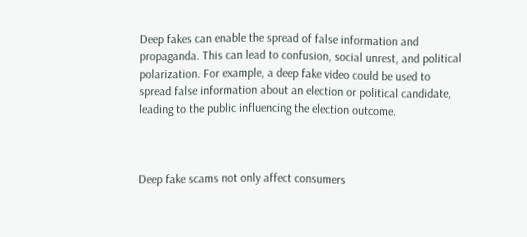Deep fakes can enable the spread of false information and propaganda. This can lead to confusion, social unrest, and political polarization. For example, a deep fake video could be used to spread false information about an election or political candidate, leading to the public influencing the election outcome.



Deep fake scams not only affect consumers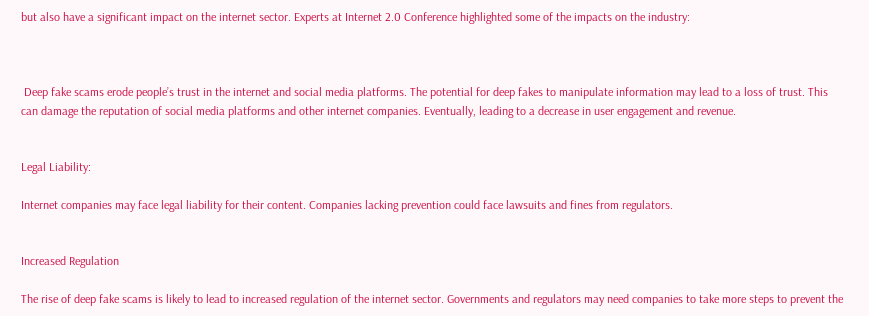but also have a significant impact on the internet sector. Experts at Internet 2.0 Conference highlighted some of the impacts on the industry:



 Deep fake scams erode people’s trust in the internet and social media platforms. The potential for deep fakes to manipulate information may lead to a loss of trust. This can damage the reputation of social media platforms and other internet companies. Eventually, leading to a decrease in user engagement and revenue.


Legal Liability:

Internet companies may face legal liability for their content. Companies lacking prevention could face lawsuits and fines from regulators.


Increased Regulation

The rise of deep fake scams is likely to lead to increased regulation of the internet sector. Governments and regulators may need companies to take more steps to prevent the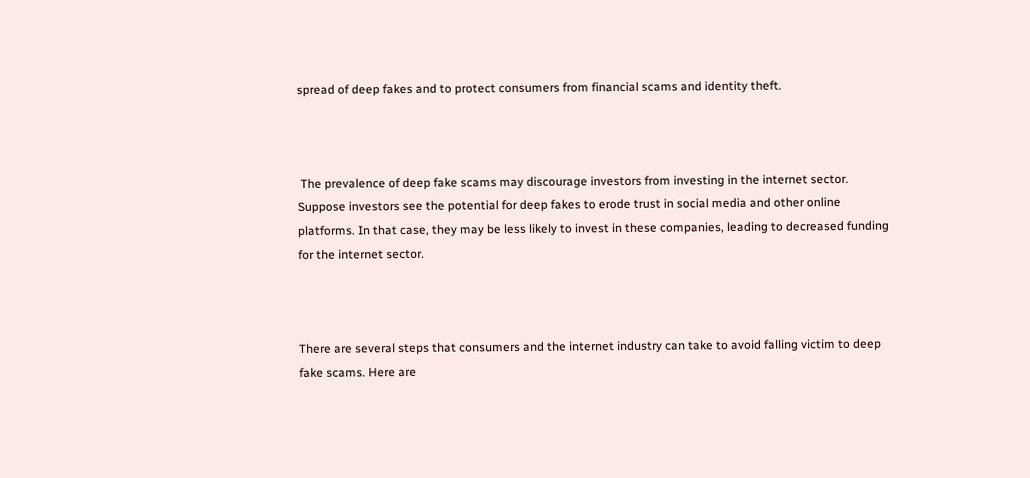spread of deep fakes and to protect consumers from financial scams and identity theft.



 The prevalence of deep fake scams may discourage investors from investing in the internet sector. Suppose investors see the potential for deep fakes to erode trust in social media and other online platforms. In that case, they may be less likely to invest in these companies, leading to decreased funding for the internet sector.



There are several steps that consumers and the internet industry can take to avoid falling victim to deep fake scams. Here are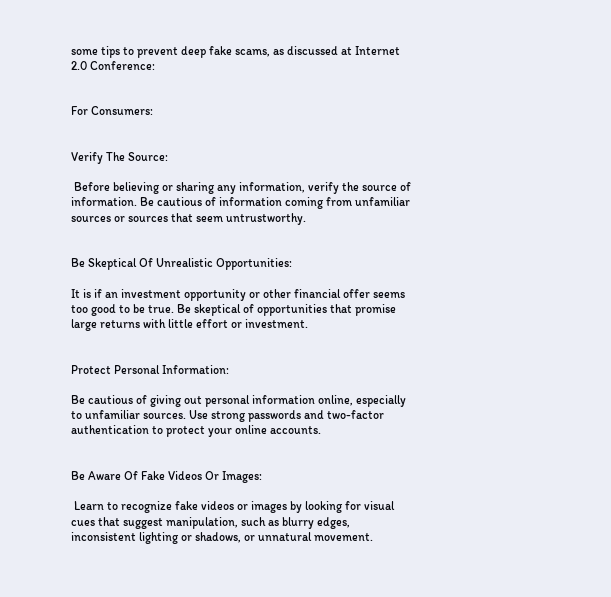some tips to prevent deep fake scams, as discussed at Internet 2.0 Conference:


For Consumers:


Verify The Source:

 Before believing or sharing any information, verify the source of information. Be cautious of information coming from unfamiliar sources or sources that seem untrustworthy.


Be Skeptical Of Unrealistic Opportunities:

It is if an investment opportunity or other financial offer seems too good to be true. Be skeptical of opportunities that promise large returns with little effort or investment.


Protect Personal Information:

Be cautious of giving out personal information online, especially to unfamiliar sources. Use strong passwords and two-factor authentication to protect your online accounts.


Be Aware Of Fake Videos Or Images:

 Learn to recognize fake videos or images by looking for visual cues that suggest manipulation, such as blurry edges, inconsistent lighting or shadows, or unnatural movement.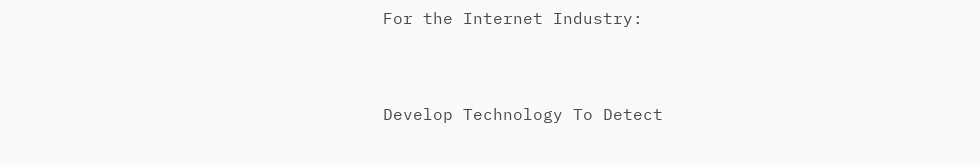For the Internet Industry:


Develop Technology To Detect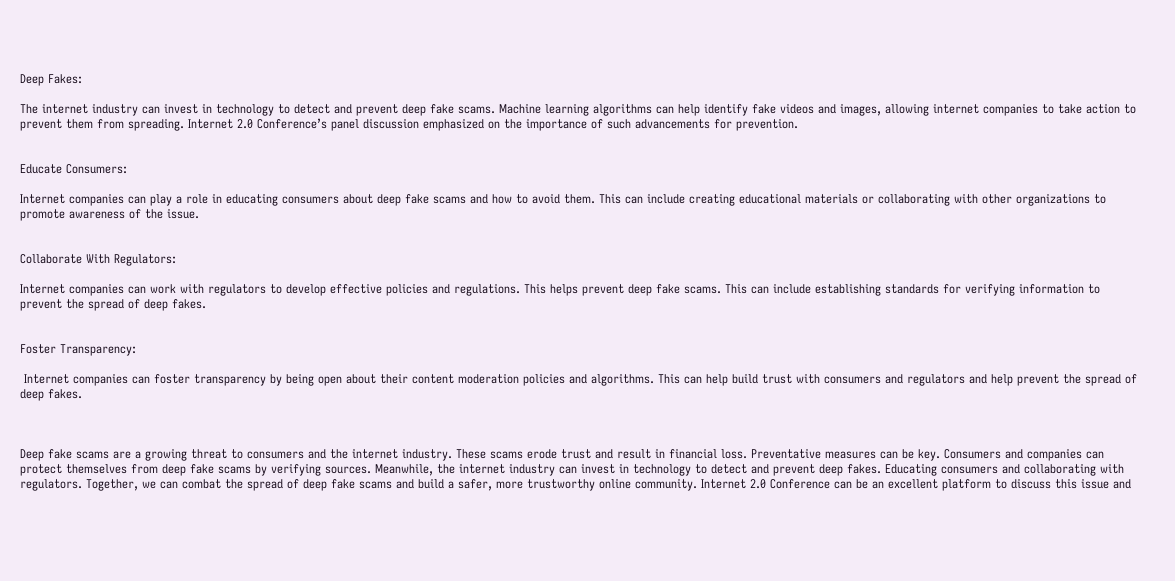Deep Fakes:

The internet industry can invest in technology to detect and prevent deep fake scams. Machine learning algorithms can help identify fake videos and images, allowing internet companies to take action to prevent them from spreading. Internet 2.0 Conference’s panel discussion emphasized on the importance of such advancements for prevention.


Educate Consumers:

Internet companies can play a role in educating consumers about deep fake scams and how to avoid them. This can include creating educational materials or collaborating with other organizations to promote awareness of the issue.


Collaborate With Regulators:

Internet companies can work with regulators to develop effective policies and regulations. This helps prevent deep fake scams. This can include establishing standards for verifying information to prevent the spread of deep fakes.


Foster Transparency:

 Internet companies can foster transparency by being open about their content moderation policies and algorithms. This can help build trust with consumers and regulators and help prevent the spread of deep fakes.



Deep fake scams are a growing threat to consumers and the internet industry. These scams erode trust and result in financial loss. Preventative measures can be key. Consumers and companies can protect themselves from deep fake scams by verifying sources. Meanwhile, the internet industry can invest in technology to detect and prevent deep fakes. Educating consumers and collaborating with regulators. Together, we can combat the spread of deep fake scams and build a safer, more trustworthy online community. Internet 2.0 Conference can be an excellent platform to discuss this issue and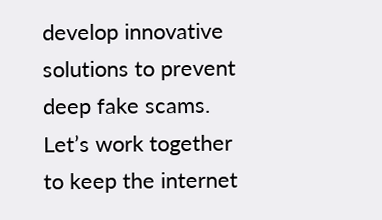develop innovative solutions to prevent deep fake scams. Let’s work together to keep the internet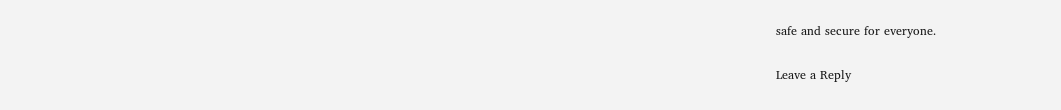safe and secure for everyone.

Leave a Reply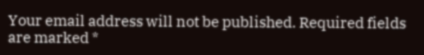Your email address will not be published. Required fields are marked *